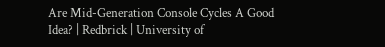Are Mid-Generation Console Cycles A Good Idea? | Redbrick | University of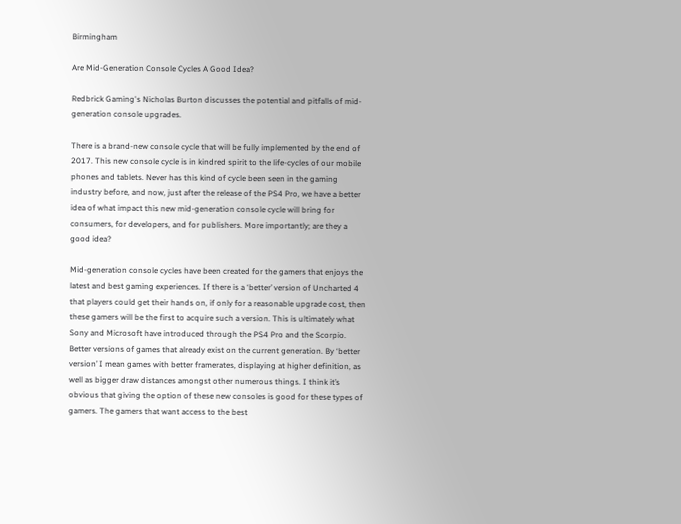Birmingham

Are Mid-Generation Console Cycles A Good Idea?

Redbrick Gaming's Nicholas Burton discusses the potential and pitfalls of mid-generation console upgrades.

There is a brand-new console cycle that will be fully implemented by the end of 2017. This new console cycle is in kindred spirit to the life-cycles of our mobile phones and tablets. Never has this kind of cycle been seen in the gaming industry before, and now, just after the release of the PS4 Pro, we have a better idea of what impact this new mid-generation console cycle will bring for consumers, for developers, and for publishers. More importantly; are they a good idea?

Mid-generation console cycles have been created for the gamers that enjoys the latest and best gaming experiences. If there is a ‘better’ version of Uncharted 4 that players could get their hands on, if only for a reasonable upgrade cost, then these gamers will be the first to acquire such a version. This is ultimately what Sony and Microsoft have introduced through the PS4 Pro and the Scorpio. Better versions of games that already exist on the current generation. By ‘better version’ I mean games with better framerates, displaying at higher definition, as well as bigger draw distances amongst other numerous things. I think it’s obvious that giving the option of these new consoles is good for these types of gamers. The gamers that want access to the best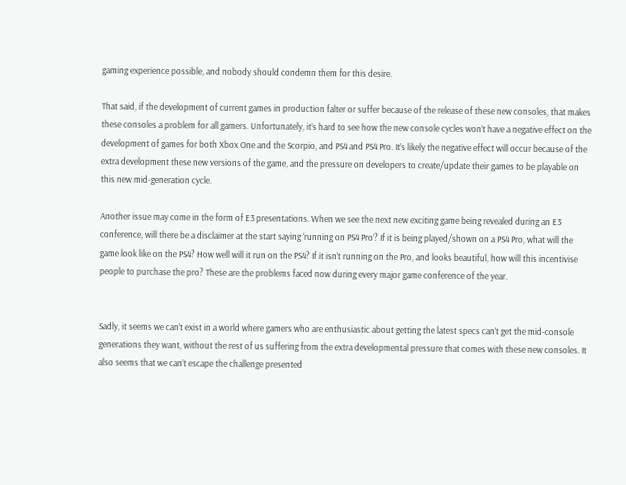gaming experience possible, and nobody should condemn them for this desire.

That said, if the development of current games in production falter or suffer because of the release of these new consoles, that makes these consoles a problem for all gamers. Unfortunately, it’s hard to see how the new console cycles won’t have a negative effect on the development of games for both Xbox One and the Scorpio, and PS4 and PS4 Pro. It’s likely the negative effect will occur because of the extra development these new versions of the game, and the pressure on developers to create/update their games to be playable on this new mid-generation cycle.

Another issue may come in the form of E3 presentations. When we see the next new exciting game being revealed during an E3 conference, will there be a disclaimer at the start saying ‘running on PS4 Pro’? If it is being played/shown on a PS4 Pro, what will the game look like on the PS4? How well will it run on the PS4? If it isn’t running on the Pro, and looks beautiful, how will this incentivise people to purchase the pro? These are the problems faced now during every major game conference of the year.


Sadly, it seems we can’t exist in a world where gamers who are enthusiastic about getting the latest specs can’t get the mid-console generations they want, without the rest of us suffering from the extra developmental pressure that comes with these new consoles. It also seems that we can’t escape the challenge presented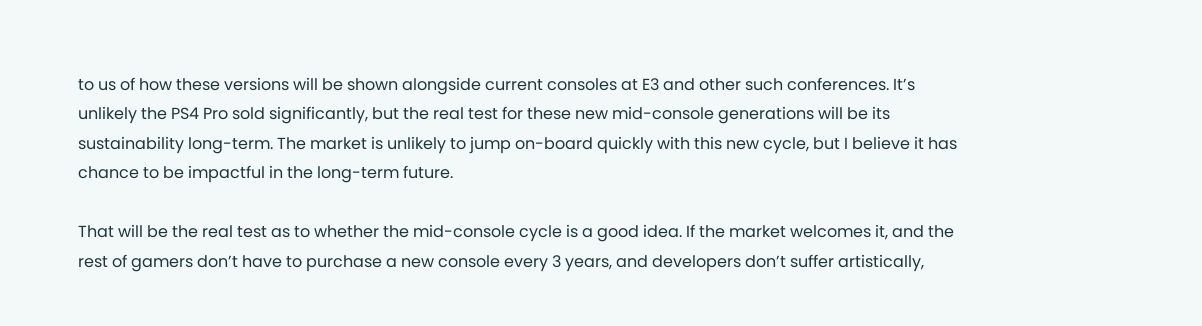to us of how these versions will be shown alongside current consoles at E3 and other such conferences. It’s unlikely the PS4 Pro sold significantly, but the real test for these new mid-console generations will be its sustainability long-term. The market is unlikely to jump on-board quickly with this new cycle, but I believe it has chance to be impactful in the long-term future.

That will be the real test as to whether the mid-console cycle is a good idea. If the market welcomes it, and the rest of gamers don’t have to purchase a new console every 3 years, and developers don’t suffer artistically,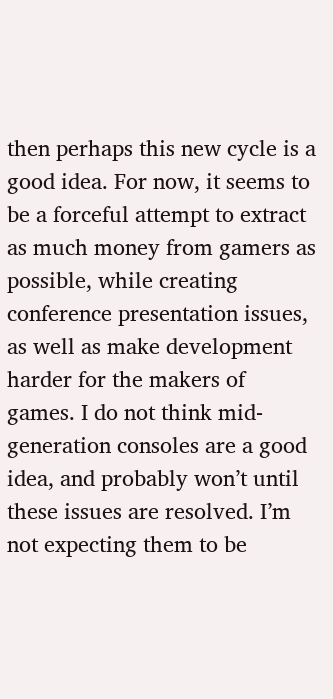then perhaps this new cycle is a good idea. For now, it seems to be a forceful attempt to extract as much money from gamers as possible, while creating conference presentation issues, as well as make development harder for the makers of games. I do not think mid-generation consoles are a good idea, and probably won’t until these issues are resolved. I’m not expecting them to be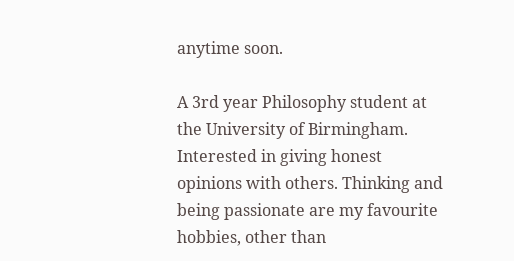anytime soon.

A 3rd year Philosophy student at the University of Birmingham. Interested in giving honest opinions with others. Thinking and being passionate are my favourite hobbies, other than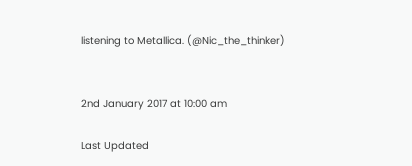listening to Metallica. (@Nic_the_thinker)


2nd January 2017 at 10:00 am

Last Updated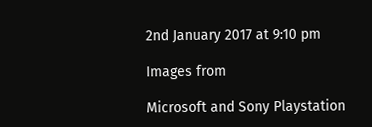2nd January 2017 at 9:10 pm

Images from

Microsoft and Sony Playstation